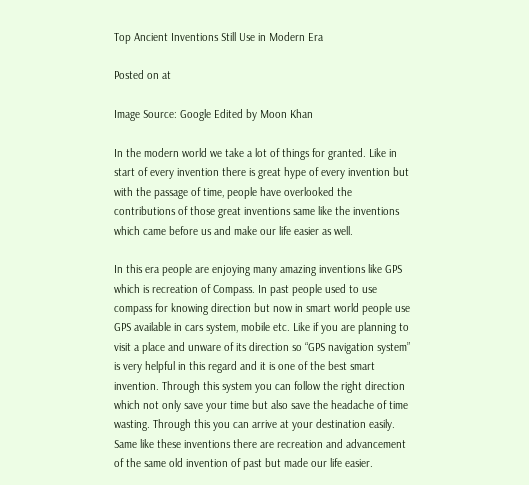Top Ancient Inventions Still Use in Modern Era

Posted on at

Image Source: Google Edited by Moon Khan

In the modern world we take a lot of things for granted. Like in start of every invention there is great hype of every invention but with the passage of time, people have overlooked the contributions of those great inventions same like the inventions which came before us and make our life easier as well.

In this era people are enjoying many amazing inventions like GPS which is recreation of Compass. In past people used to use compass for knowing direction but now in smart world people use GPS available in cars system, mobile etc. Like if you are planning to visit a place and unware of its direction so “GPS navigation system” is very helpful in this regard and it is one of the best smart invention. Through this system you can follow the right direction which not only save your time but also save the headache of time wasting. Through this you can arrive at your destination easily. Same like these inventions there are recreation and advancement of the same old invention of past but made our life easier.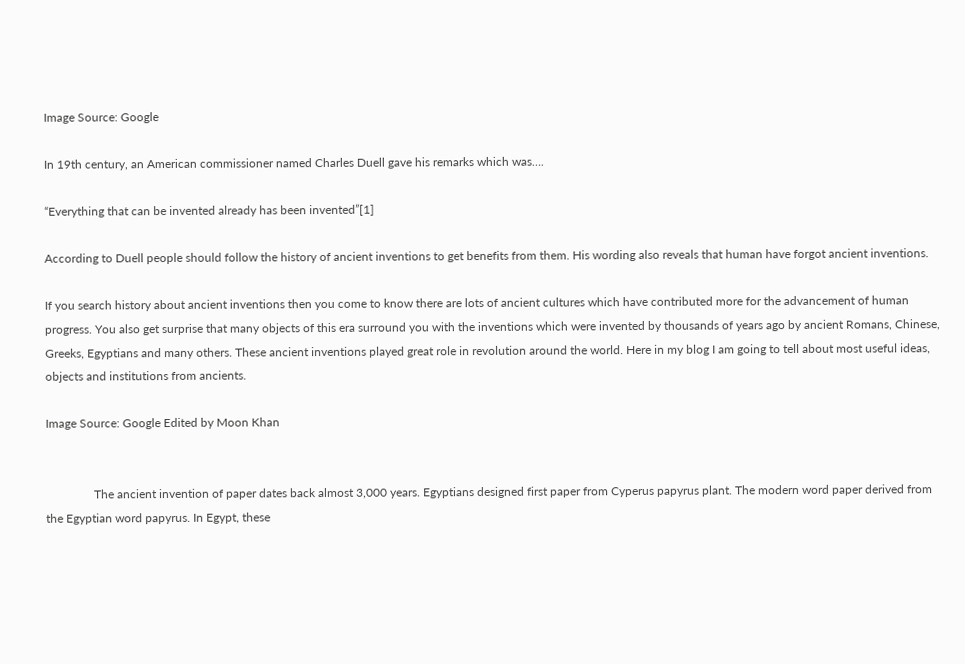Image Source: Google

In 19th century, an American commissioner named Charles Duell gave his remarks which was….

“Everything that can be invented already has been invented”[1]

According to Duell people should follow the history of ancient inventions to get benefits from them. His wording also reveals that human have forgot ancient inventions.

If you search history about ancient inventions then you come to know there are lots of ancient cultures which have contributed more for the advancement of human progress. You also get surprise that many objects of this era surround you with the inventions which were invented by thousands of years ago by ancient Romans, Chinese, Greeks, Egyptians and many others. These ancient inventions played great role in revolution around the world. Here in my blog I am going to tell about most useful ideas, objects and institutions from ancients.

Image Source: Google Edited by Moon Khan


                The ancient invention of paper dates back almost 3,000 years. Egyptians designed first paper from Cyperus papyrus plant. The modern word paper derived from the Egyptian word papyrus. In Egypt, these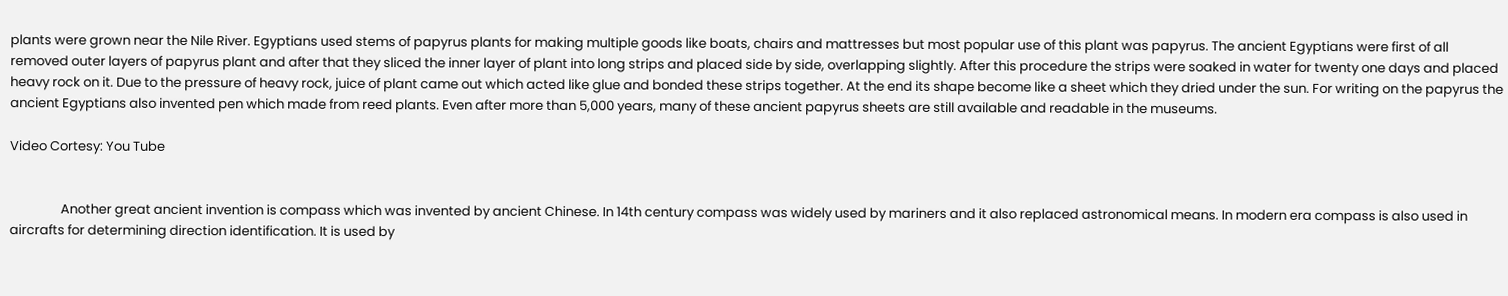plants were grown near the Nile River. Egyptians used stems of papyrus plants for making multiple goods like boats, chairs and mattresses but most popular use of this plant was papyrus. The ancient Egyptians were first of all removed outer layers of papyrus plant and after that they sliced the inner layer of plant into long strips and placed side by side, overlapping slightly. After this procedure the strips were soaked in water for twenty one days and placed heavy rock on it. Due to the pressure of heavy rock, juice of plant came out which acted like glue and bonded these strips together. At the end its shape become like a sheet which they dried under the sun. For writing on the papyrus the ancient Egyptians also invented pen which made from reed plants. Even after more than 5,000 years, many of these ancient papyrus sheets are still available and readable in the museums.

Video Cortesy: You Tube


                 Another great ancient invention is compass which was invented by ancient Chinese. In 14th century compass was widely used by mariners and it also replaced astronomical means. In modern era compass is also used in aircrafts for determining direction identification. It is used by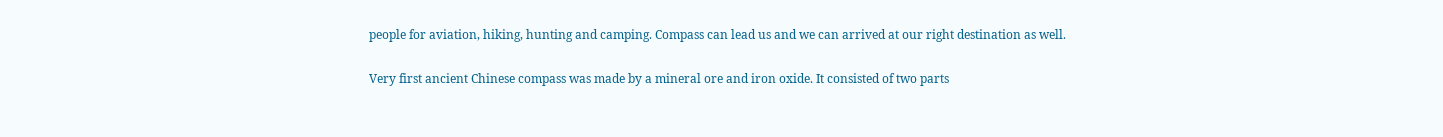people for aviation, hiking, hunting and camping. Compass can lead us and we can arrived at our right destination as well.

Very first ancient Chinese compass was made by a mineral ore and iron oxide. It consisted of two parts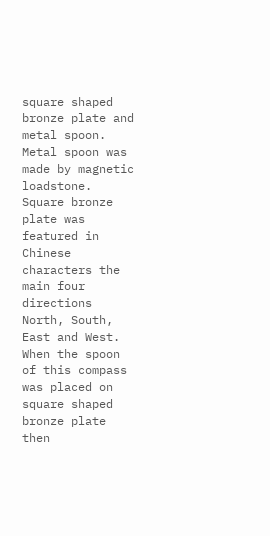square shaped bronze plate and metal spoon. Metal spoon was made by magnetic loadstone. Square bronze plate was featured in Chinese characters the main four directions North, South, East and West. When the spoon of this compass was placed on square shaped bronze plate then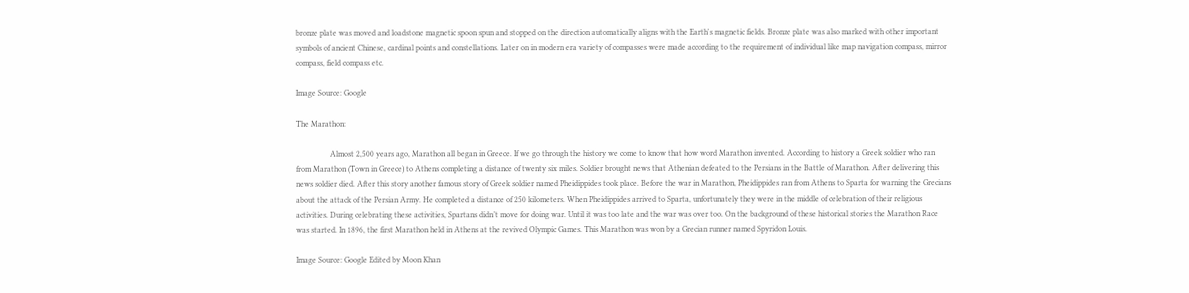bronze plate was moved and loadstone magnetic spoon spun and stopped on the direction automatically aligns with the Earth's magnetic fields. Bronze plate was also marked with other important symbols of ancient Chinese, cardinal points and constellations. Later on in modern era variety of compasses were made according to the requirement of individual like map navigation compass, mirror compass, field compass etc.

Image Source: Google

The Marathon:

                 Almost 2,500 years ago, Marathon all began in Greece. If we go through the history we come to know that how word Marathon invented. According to history a Greek soldier who ran from Marathon (Town in Greece) to Athens completing a distance of twenty six miles. Soldier brought news that Athenian defeated to the Persians in the Battle of Marathon. After delivering this news soldier died. After this story another famous story of Greek soldier named Pheidippides took place. Before the war in Marathon, Pheidippides ran from Athens to Sparta for warning the Grecians about the attack of the Persian Army. He completed a distance of 250 kilometers. When Pheidippides arrived to Sparta, unfortunately they were in the middle of celebration of their religious activities. During celebrating these activities, Spartans didn’t move for doing war. Until it was too late and the war was over too. On the background of these historical stories the Marathon Race was started. In 1896, the first Marathon held in Athens at the revived Olympic Games. This Marathon was won by a Grecian runner named Spyridon Louis.

Image Source: Google Edited by Moon Khan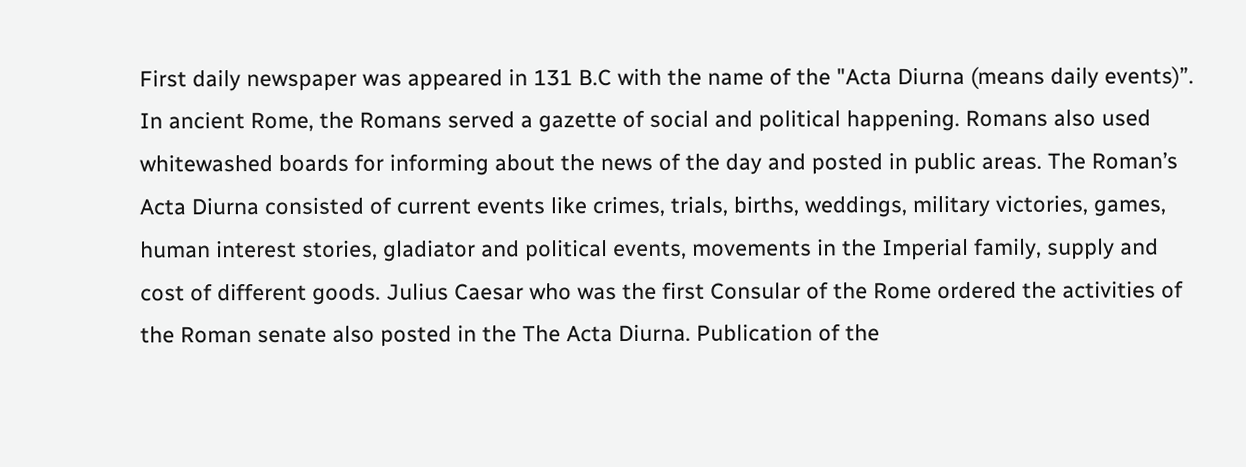First daily newspaper was appeared in 131 B.C with the name of the "Acta Diurna (means daily events)”. In ancient Rome, the Romans served a gazette of social and political happening. Romans also used whitewashed boards for informing about the news of the day and posted in public areas. The Roman’s Acta Diurna consisted of current events like crimes, trials, births, weddings, military victories, games, human interest stories, gladiator and political events, movements in the Imperial family, supply and cost of different goods. Julius Caesar who was the first Consular of the Rome ordered the activities of the Roman senate also posted in the The Acta Diurna. Publication of the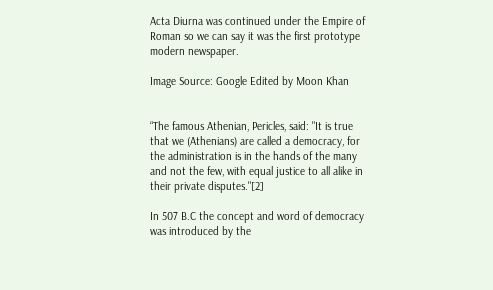Acta Diurna was continued under the Empire of Roman so we can say it was the first prototype modern newspaper.

Image Source: Google Edited by Moon Khan


“The famous Athenian, Pericles, said: "It is true that we (Athenians) are called a democracy, for the administration is in the hands of the many and not the few, with equal justice to all alike in their private disputes."[2]

In 507 B.C the concept and word of democracy was introduced by the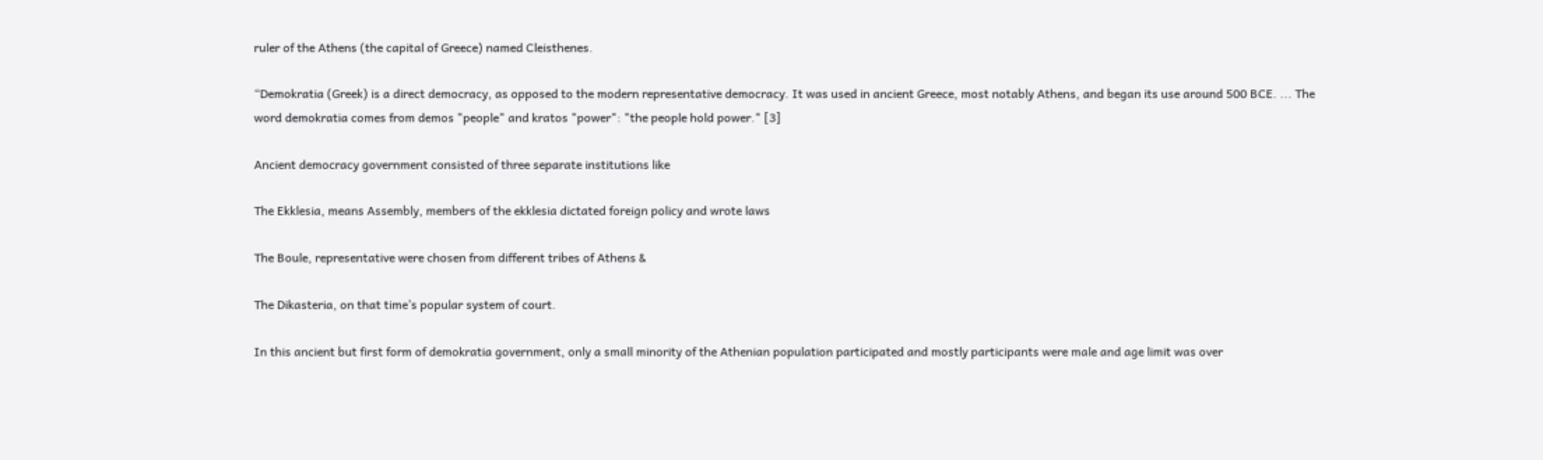ruler of the Athens (the capital of Greece) named Cleisthenes.

“Demokratia (Greek) is a direct democracy, as opposed to the modern representative democracy. It was used in ancient Greece, most notably Athens, and began its use around 500 BCE. ... The word demokratia comes from demos "people" and kratos "power": "the people hold power." [3]

Ancient democracy government consisted of three separate institutions like

The Ekklesia, means Assembly, members of the ekklesia dictated foreign policy and wrote laws

The Boule, representative were chosen from different tribes of Athens &

The Dikasteria, on that time’s popular system of court.

In this ancient but first form of demokratia government, only a small minority of the Athenian population participated and mostly participants were male and age limit was over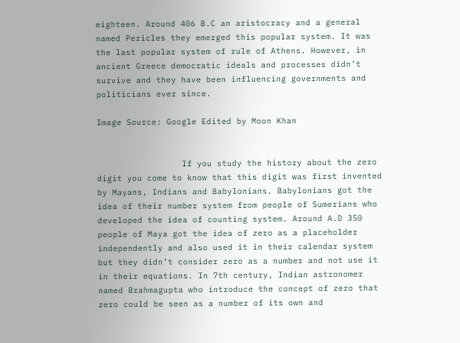eighteen. Around 406 B.C an aristocracy and a general named Pericles they emerged this popular system. It was the last popular system of rule of Athens. However, in ancient Greece democratic ideals and processes didn’t survive and they have been influencing governments and politicians ever since.

Image Source: Google Edited by Moon Khan


                 If you study the history about the zero digit you come to know that this digit was first invented by Mayans, Indians and Babylonians. Babylonians got the idea of their number system from people of Sumerians who developed the idea of counting system. Around A.D 350 people of Maya got the idea of zero as a placeholder independently and also used it in their calendar system but they didn’t consider zero as a number and not use it in their equations. In 7th century, Indian astronomer named Brahmagupta who introduce the concept of zero that zero could be seen as a number of its own and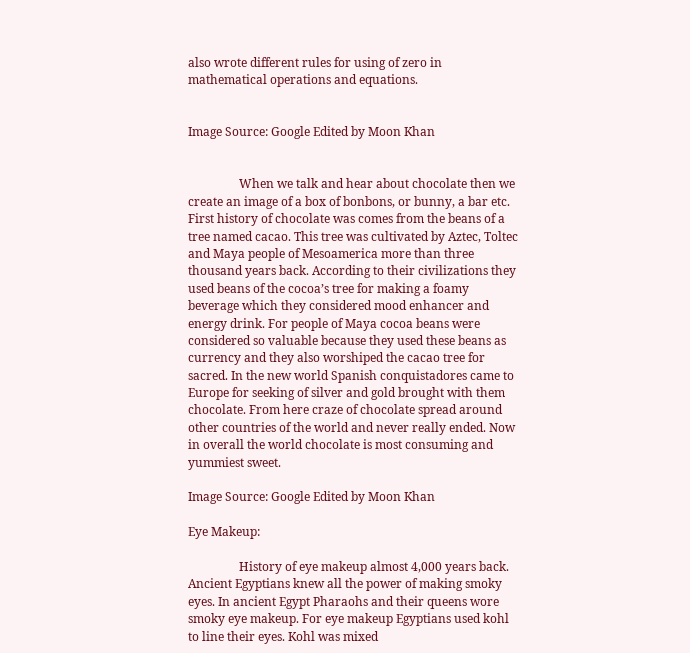also wrote different rules for using of zero in mathematical operations and equations.


Image Source: Google Edited by Moon Khan


                 When we talk and hear about chocolate then we create an image of a box of bonbons, or bunny, a bar etc. First history of chocolate was comes from the beans of a tree named cacao. This tree was cultivated by Aztec, Toltec and Maya people of Mesoamerica more than three thousand years back. According to their civilizations they used beans of the cocoa’s tree for making a foamy beverage which they considered mood enhancer and energy drink. For people of Maya cocoa beans were considered so valuable because they used these beans as currency and they also worshiped the cacao tree for sacred. In the new world Spanish conquistadores came to Europe for seeking of silver and gold brought with them chocolate. From here craze of chocolate spread around other countries of the world and never really ended. Now in overall the world chocolate is most consuming and yummiest sweet.

Image Source: Google Edited by Moon Khan

Eye Makeup:

                 History of eye makeup almost 4,000 years back. Ancient Egyptians knew all the power of making smoky eyes. In ancient Egypt Pharaohs and their queens wore smoky eye makeup. For eye makeup Egyptians used kohl to line their eyes. Kohl was mixed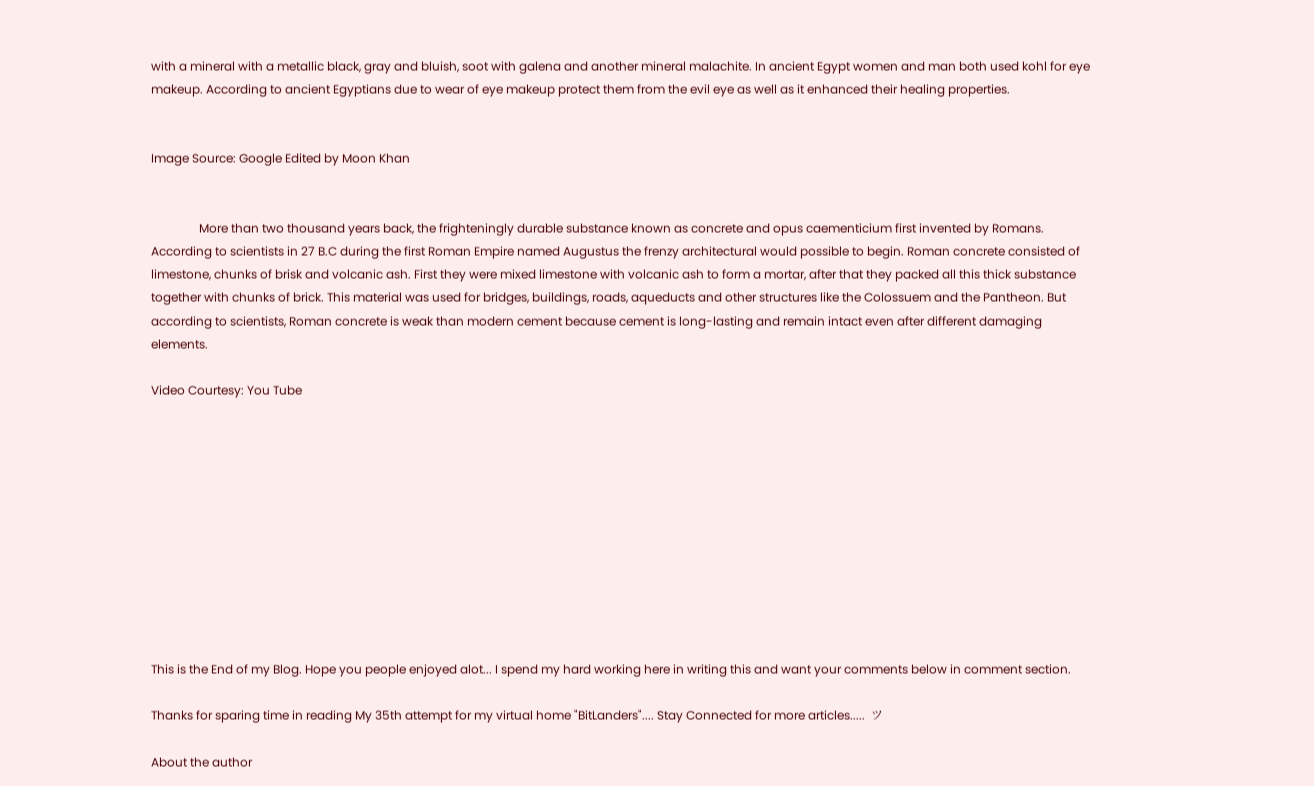with a mineral with a metallic black, gray and bluish, soot with galena and another mineral malachite. In ancient Egypt women and man both used kohl for eye makeup. According to ancient Egyptians due to wear of eye makeup protect them from the evil eye as well as it enhanced their healing properties.


Image Source: Google Edited by Moon Khan


                More than two thousand years back, the frighteningly durable substance known as concrete and opus caementicium first invented by Romans. According to scientists in 27 B.C during the first Roman Empire named Augustus the frenzy architectural would possible to begin. Roman concrete consisted of limestone, chunks of brisk and volcanic ash. First they were mixed limestone with volcanic ash to form a mortar, after that they packed all this thick substance together with chunks of brick. This material was used for bridges, buildings, roads, aqueducts and other structures like the Colossuem and the Pantheon. But according to scientists, Roman concrete is weak than modern cement because cement is long-lasting and remain intact even after different damaging elements.

Video Courtesy: You Tube











This is the End of my Blog. Hope you people enjoyed alot... I spend my hard working here in writing this and want your comments below in comment section.

Thanks for sparing time in reading My 35th attempt for my virtual home "BitLanders".... Stay Connected for more articles.....  ツ

About the author